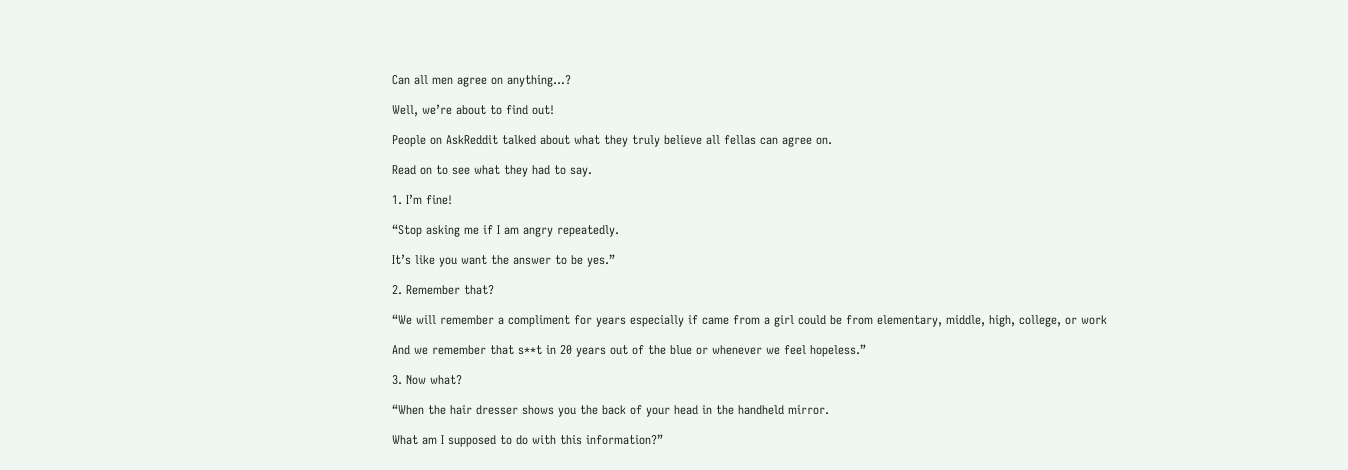Can all men agree on anything…?

Well, we’re about to find out!

People on AskReddit talked about what they truly believe all fellas can agree on.

Read on to see what they had to say.

1. I’m fine!

“Stop asking me if I am angry repeatedly.

It’s like you want the answer to be yes.”

2. Remember that?

“We will remember a compliment for years especially if came from a girl could be from elementary, middle, high, college, or work

And we remember that s**t in 20 years out of the blue or whenever we feel hopeless.”

3. Now what?

“When the hair dresser shows you the back of your head in the handheld mirror.

What am I supposed to do with this information?”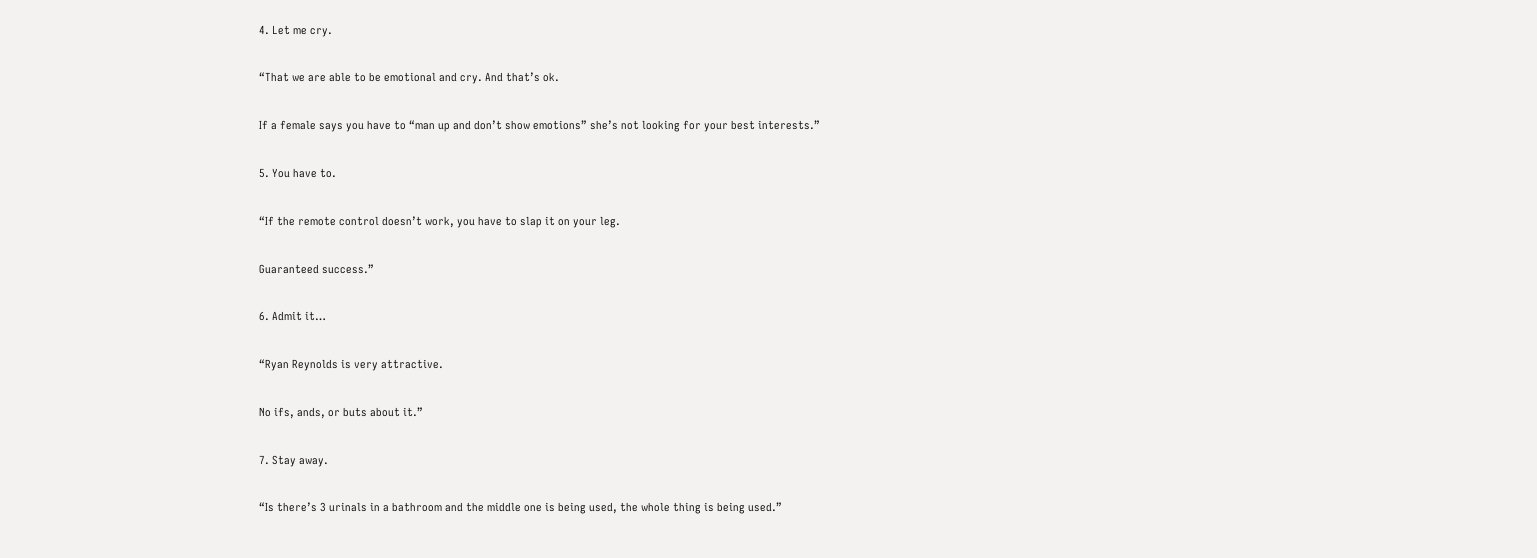4. Let me cry.

“That we are able to be emotional and cry. And that’s ok.

If a female says you have to “man up and don’t show emotions” she’s not looking for your best interests.”

5. You have to.

“If the remote control doesn’t work, you have to slap it on your leg.

Guaranteed success.”

6. Admit it…

“Ryan Reynolds is very attractive.

No ifs, ands, or buts about it.”

7. Stay away.

“Is there’s 3 urinals in a bathroom and the middle one is being used, the whole thing is being used.”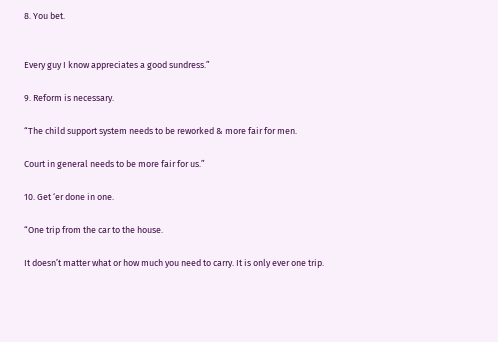8. You bet.


Every guy I know appreciates a good sundress.”

9. Reform is necessary.

“The child support system needs to be reworked & more fair for men.

Court in general needs to be more fair for us.”

10. Get ‘er done in one.

“One trip from the car to the house.

It doesn’t matter what or how much you need to carry. It is only ever one trip.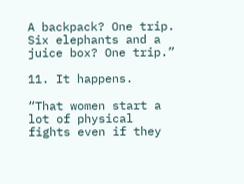A backpack? One trip. Six elephants and a juice box? One trip.”

11. It happens.

“That women start a lot of physical fights even if they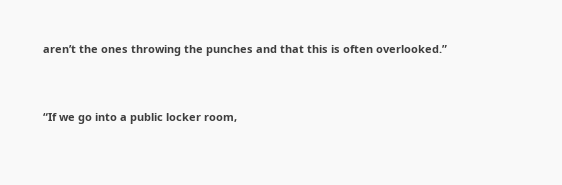aren’t the ones throwing the punches and that this is often overlooked.”


“If we go into a public locker room,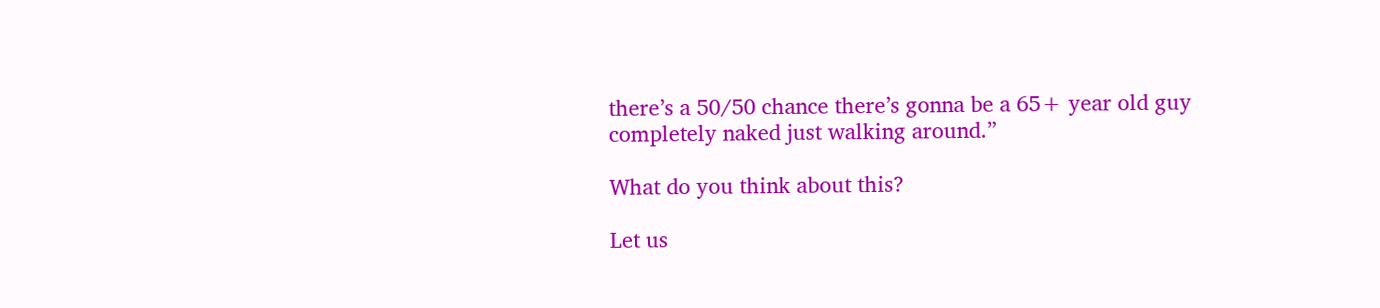there’s a 50/50 chance there’s gonna be a 65+ year old guy completely naked just walking around.”

What do you think about this?

Let us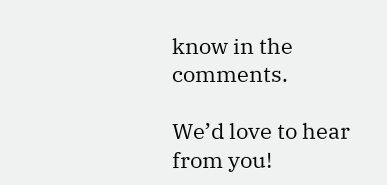know in the comments.

We’d love to hear from you!